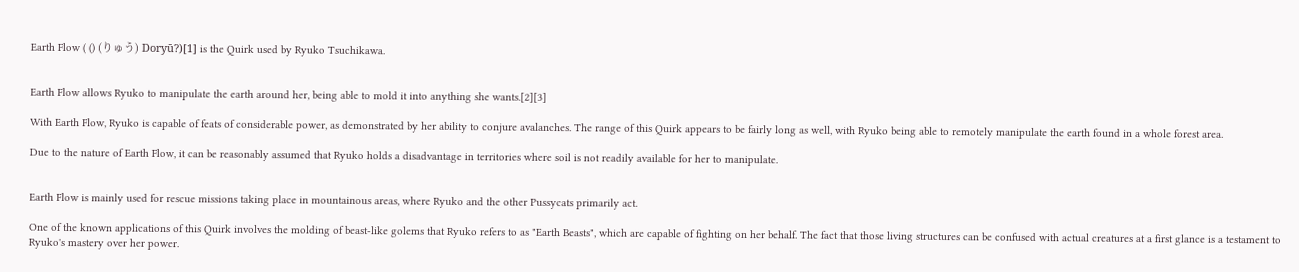Earth Flow ( () (りゅう) Doryū?)[1] is the Quirk used by Ryuko Tsuchikawa.


Earth Flow allows Ryuko to manipulate the earth around her, being able to mold it into anything she wants.[2][3]

With Earth Flow, Ryuko is capable of feats of considerable power, as demonstrated by her ability to conjure avalanches. The range of this Quirk appears to be fairly long as well, with Ryuko being able to remotely manipulate the earth found in a whole forest area.

Due to the nature of Earth Flow, it can be reasonably assumed that Ryuko holds a disadvantage in territories where soil is not readily available for her to manipulate.


Earth Flow is mainly used for rescue missions taking place in mountainous areas, where Ryuko and the other Pussycats primarily act.

One of the known applications of this Quirk involves the molding of beast-like golems that Ryuko refers to as "Earth Beasts", which are capable of fighting on her behalf. The fact that those living structures can be confused with actual creatures at a first glance is a testament to Ryuko's mastery over her power.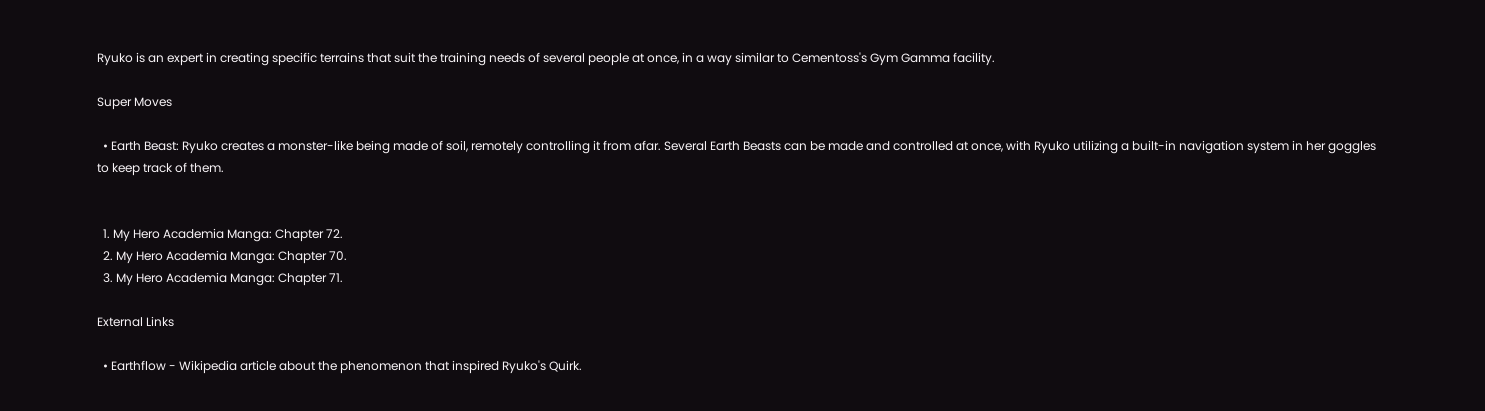Ryuko is an expert in creating specific terrains that suit the training needs of several people at once, in a way similar to Cementoss's Gym Gamma facility.

Super Moves

  • Earth Beast: Ryuko creates a monster-like being made of soil, remotely controlling it from afar. Several Earth Beasts can be made and controlled at once, with Ryuko utilizing a built-in navigation system in her goggles to keep track of them.


  1. My Hero Academia Manga: Chapter 72.
  2. My Hero Academia Manga: Chapter 70.
  3. My Hero Academia Manga: Chapter 71.

External Links

  • Earthflow - Wikipedia article about the phenomenon that inspired Ryuko's Quirk.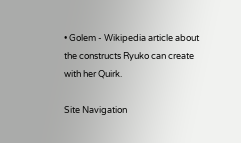• Golem - Wikipedia article about the constructs Ryuko can create with her Quirk.

Site Navigation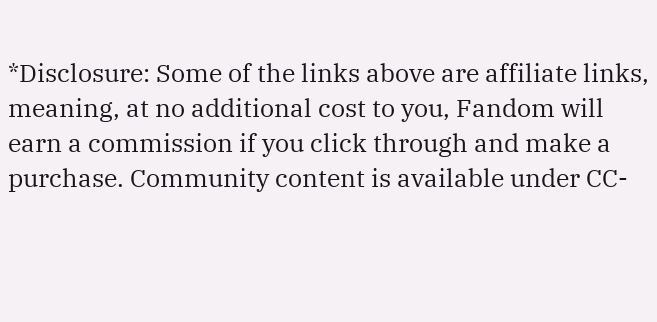*Disclosure: Some of the links above are affiliate links, meaning, at no additional cost to you, Fandom will earn a commission if you click through and make a purchase. Community content is available under CC-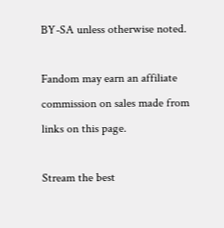BY-SA unless otherwise noted.

Fandom may earn an affiliate commission on sales made from links on this page.

Stream the best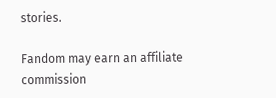stories.

Fandom may earn an affiliate commission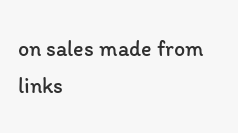on sales made from links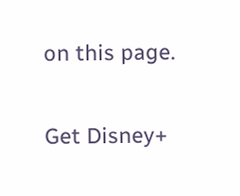on this page.

Get Disney+